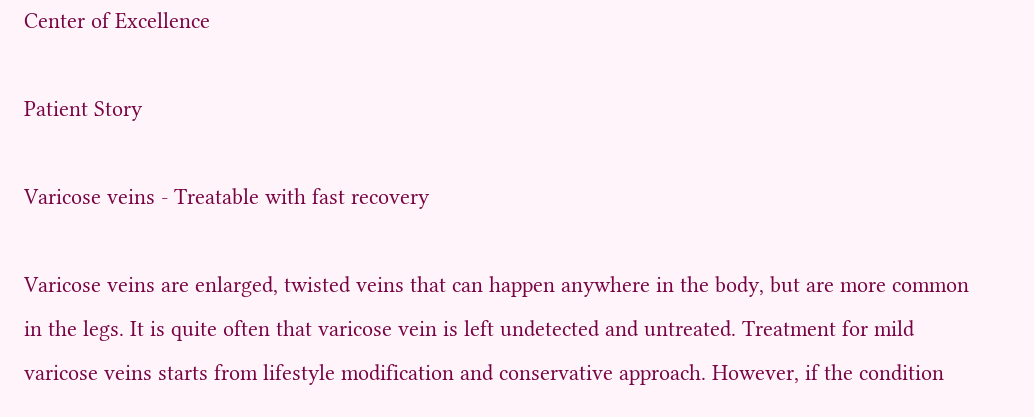Center of Excellence

Patient Story

Varicose veins - Treatable with fast recovery

Varicose veins are enlarged, twisted veins that can happen anywhere in the body, but are more common in the legs. It is quite often that varicose vein is left undetected and untreated. Treatment for mild varicose veins starts from lifestyle modification and conservative approach. However, if the condition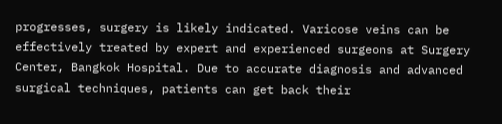progresses, surgery is likely indicated. Varicose veins can be effectively treated by expert and experienced surgeons at Surgery Center, Bangkok Hospital. Due to accurate diagnosis and advanced surgical techniques, patients can get back their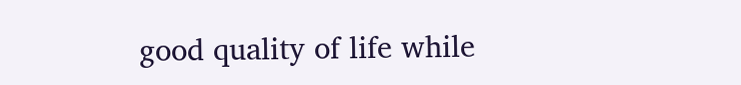good quality of life while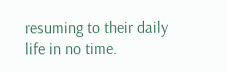resuming to their daily life in no time.